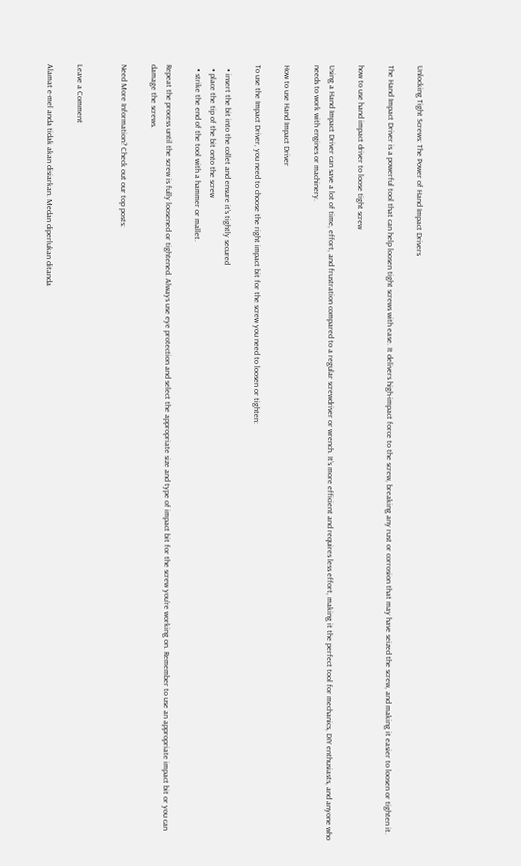Unlocking Tight Screws: The Power of Hand Impact Drivers

The Hand Impact Driver is a powerful tool that can help loosen tight screws with ease. It delivers high-impact force to the screw, breaking any rust or corrosion that may have seized the screw, and making it easier to loosen or tighten it.

how to use hand impact driver to loose tight screw

Using a Hand Impact Driver can save a lot of time, effort, and frustration compared to a regular screwdriver or wrench. It’s more efficient and requires less effort, making it the perfect tool for mechanics, DIY enthusiasts, and anyone who needs to work with engines or machinery.

How to use Hand Impact Driver

To use the Impact Driver, you need to choose the right impact bit for the screw you need to loosen or tighten:

  • insert the bit into the collet and ensure it’s tightly secured
  • place the tip of the bit onto the screw
  • strike the end of the tool with a hammer or mallet.

Repeat the process until the screw is fully loosened or tightened. Always use eye protection and select the appropriate size and type of impact bit for the screw you’re working on. Remember to use an appropriate impact bit or you can damage the screws.

Need More Information? Check out our top posts:


Leave a Comment

Alamat e-mel anda tidak akan disiarkan. Medan diperlukan ditanda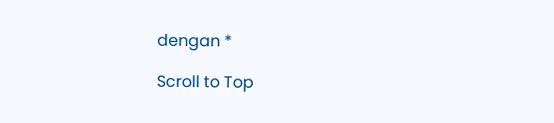dengan *

Scroll to Top